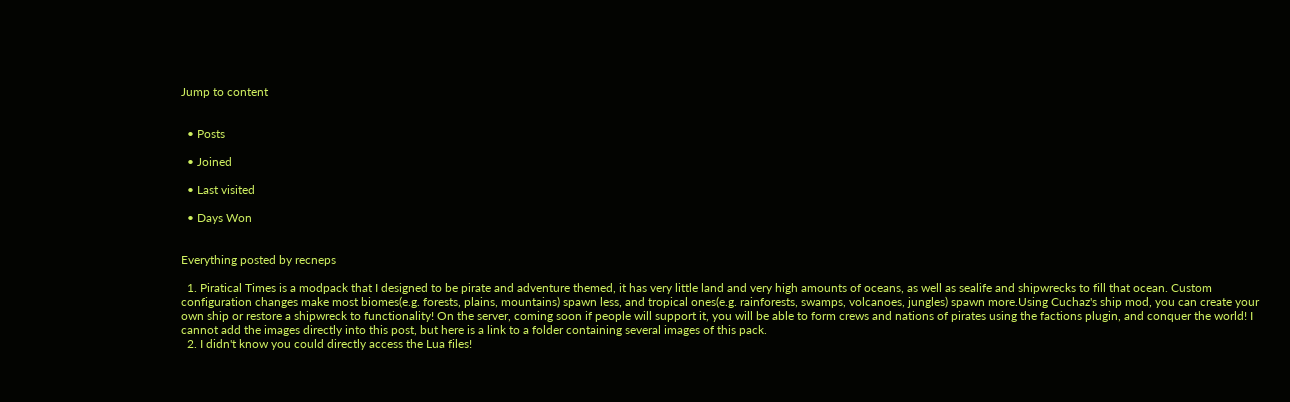Jump to content


  • Posts

  • Joined

  • Last visited

  • Days Won


Everything posted by recneps

  1. Piratical Times is a modpack that I designed to be pirate and adventure themed, it has very little land and very high amounts of oceans, as well as sealife and shipwrecks to fill that ocean. Custom configuration changes make most biomes(e.g. forests, plains, mountains) spawn less, and tropical ones(e.g. rainforests, swamps, volcanoes, jungles) spawn more.Using Cuchaz's ship mod, you can create your own ship or restore a shipwreck to functionality! On the server, coming soon if people will support it, you will be able to form crews and nations of pirates using the factions plugin, and conquer the world! I cannot add the images directly into this post, but here is a link to a folder containing several images of this pack.
  2. I didn't know you could directly access the Lua files!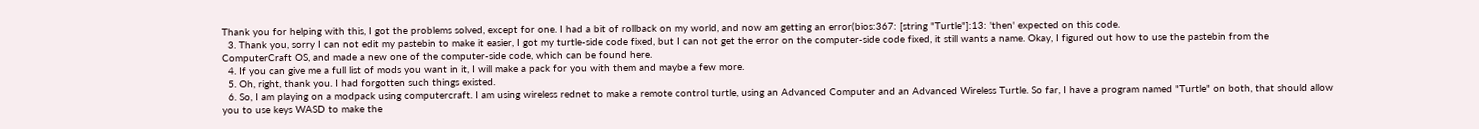Thank you for helping with this, I got the problems solved, except for one. I had a bit of rollback on my world, and now am getting an error(bios:367: [string "Turtle"]:13: 'then' expected on this code.
  3. Thank you, sorry I can not edit my pastebin to make it easier, I got my turtle-side code fixed, but I can not get the error on the computer-side code fixed, it still wants a name. Okay, I figured out how to use the pastebin from the ComputerCraft OS, and made a new one of the computer-side code, which can be found here.
  4. If you can give me a full list of mods you want in it, I will make a pack for you with them and maybe a few more.
  5. Oh, right, thank you. I had forgotten such things existed.
  6. So, I am playing on a modpack using computercraft. I am using wireless rednet to make a remote control turtle, using an Advanced Computer and an Advanced Wireless Turtle. So far, I have a program named "Turtle" on both, that should allow you to use keys WASD to make the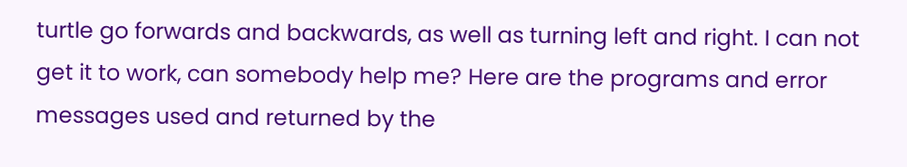turtle go forwards and backwards, as well as turning left and right. I can not get it to work, can somebody help me? Here are the programs and error messages used and returned by the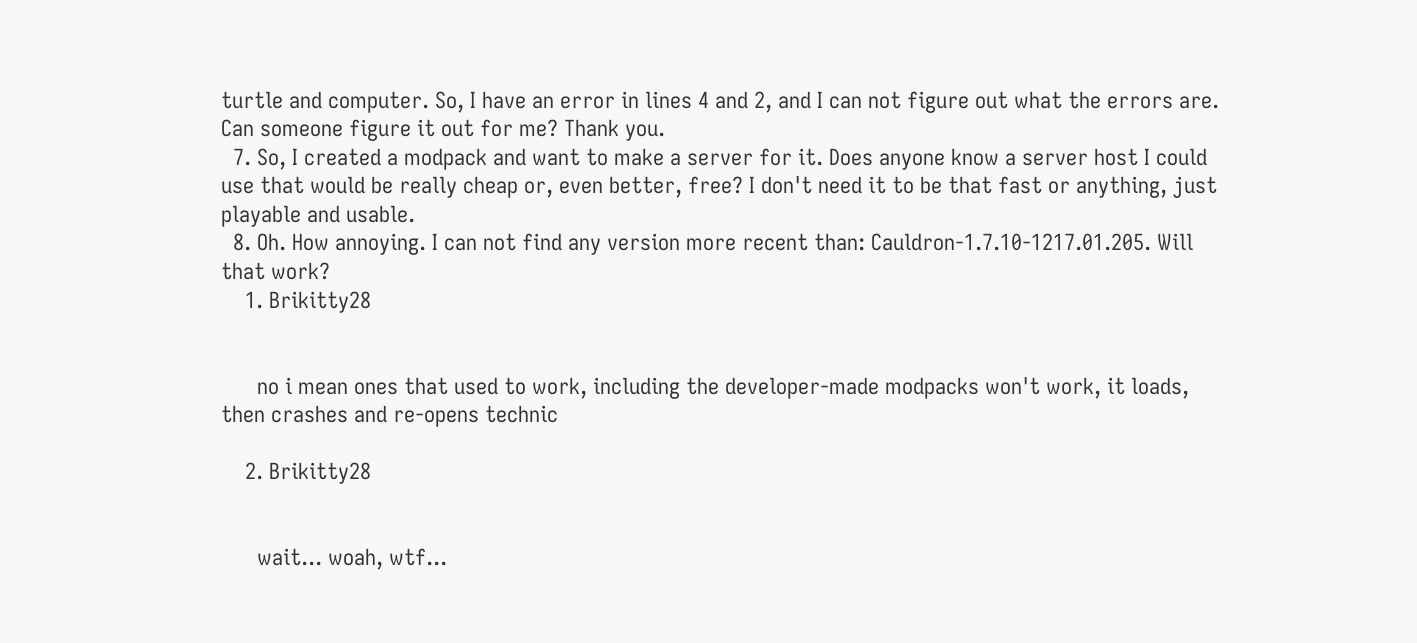turtle and computer. So, I have an error in lines 4 and 2, and I can not figure out what the errors are. Can someone figure it out for me? Thank you.
  7. So, I created a modpack and want to make a server for it. Does anyone know a server host I could use that would be really cheap or, even better, free? I don't need it to be that fast or anything, just playable and usable.
  8. Oh. How annoying. I can not find any version more recent than: Cauldron-1.7.10-1217.01.205. Will that work?
    1. Brikitty28


      no i mean ones that used to work, including the developer-made modpacks won't work, it loads, then crashes and re-opens technic

    2. Brikitty28


      wait... woah, wtf...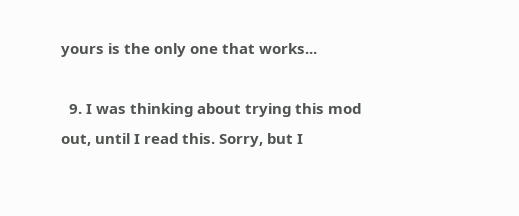yours is the only one that works...

  9. I was thinking about trying this mod out, until I read this. Sorry, but I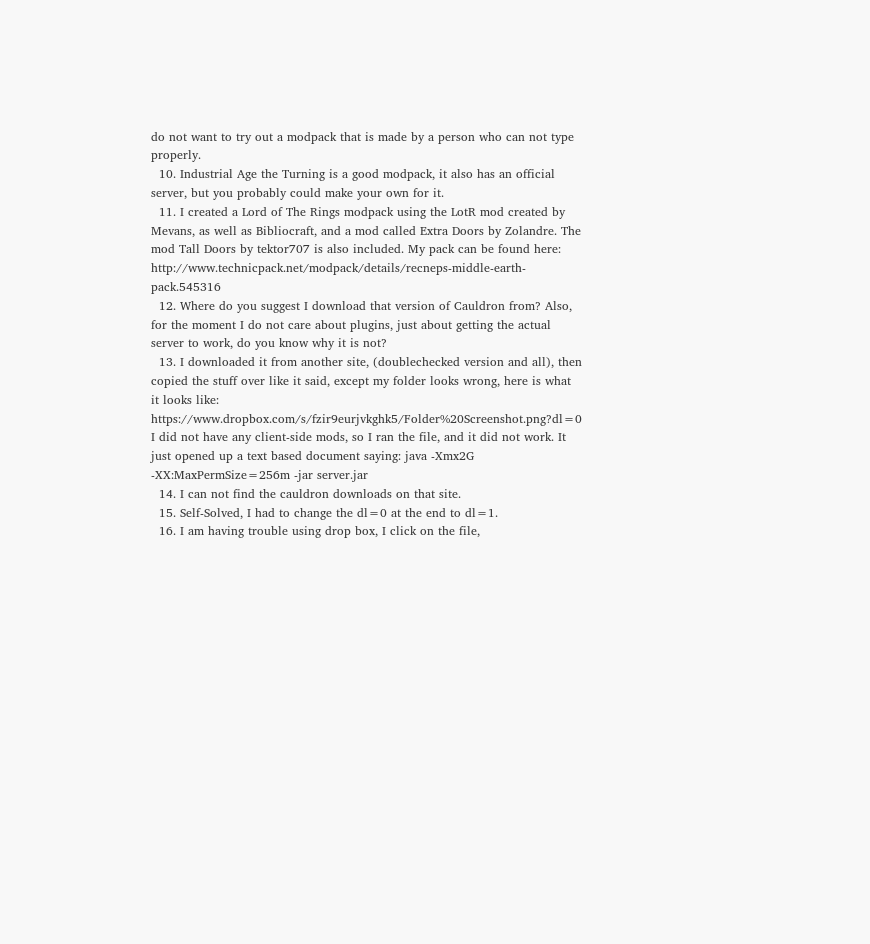do not want to try out a modpack that is made by a person who can not type properly.
  10. Industrial Age the Turning is a good modpack, it also has an official server, but you probably could make your own for it.
  11. I created a Lord of The Rings modpack using the LotR mod created by Mevans, as well as Bibliocraft, and a mod called Extra Doors by Zolandre. The mod Tall Doors by tektor707 is also included. My pack can be found here: http://www.technicpack.net/modpack/details/recneps-middle-earth-pack.545316
  12. Where do you suggest I download that version of Cauldron from? Also, for the moment I do not care about plugins, just about getting the actual server to work, do you know why it is not?
  13. I downloaded it from another site, (doublechecked version and all), then copied the stuff over like it said, except my folder looks wrong, here is what it looks like: https://www.dropbox.com/s/fzir9eurjvkghk5/Folder%20Screenshot.png?dl=0 I did not have any client-side mods, so I ran the file, and it did not work. It just opened up a text based document saying: java -Xmx2G -XX:MaxPermSize=256m -jar server.jar
  14. I can not find the cauldron downloads on that site.
  15. Self-Solved, I had to change the dl=0 at the end to dl=1.
  16. I am having trouble using drop box, I click on the file,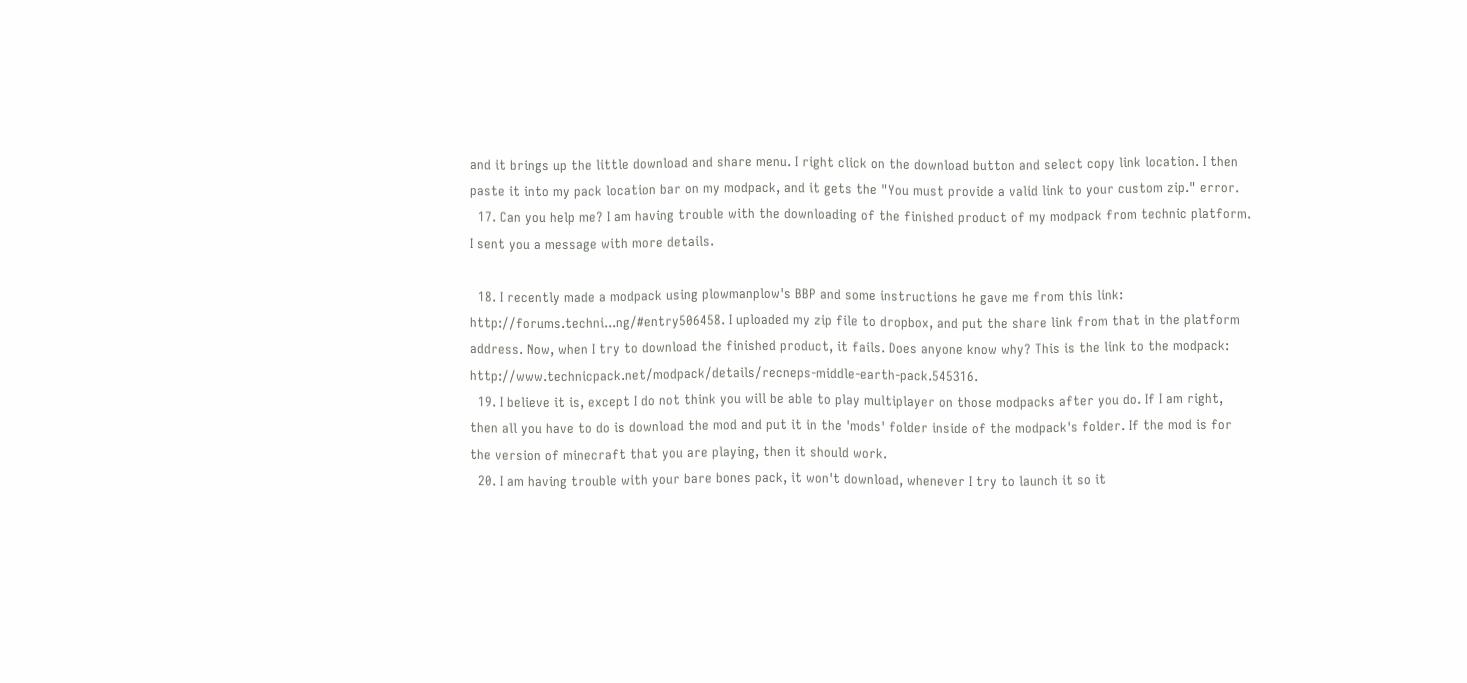and it brings up the little download and share menu. I right click on the download button and select copy link location. I then paste it into my pack location bar on my modpack, and it gets the "You must provide a valid link to your custom zip." error.
  17. Can you help me? I am having trouble with the downloading of the finished product of my modpack from technic platform. I sent you a message with more details.

  18. I recently made a modpack using plowmanplow's BBP and some instructions he gave me from this link: http://forums.techni...ng/#entry506458. I uploaded my zip file to dropbox, and put the share link from that in the platform address. Now, when I try to download the finished product, it fails. Does anyone know why? This is the link to the modpack: http://www.technicpack.net/modpack/details/recneps-middle-earth-pack.545316.
  19. I believe it is, except I do not think you will be able to play multiplayer on those modpacks after you do. If I am right, then all you have to do is download the mod and put it in the 'mods' folder inside of the modpack's folder. If the mod is for the version of minecraft that you are playing, then it should work.
  20. I am having trouble with your bare bones pack, it won't download, whenever I try to launch it so it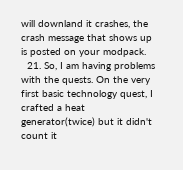will downland it crashes, the crash message that shows up is posted on your modpack.
  21. So, I am having problems with the quests. On the very first basic technology quest, I crafted a heat generator(twice) but it didn't count it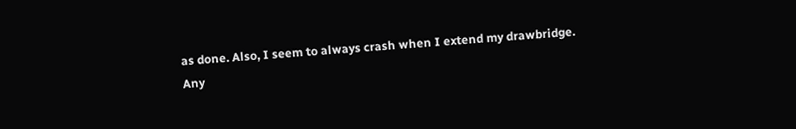as done. Also, I seem to always crash when I extend my drawbridge. Any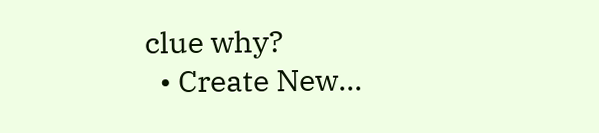clue why?
  • Create New...